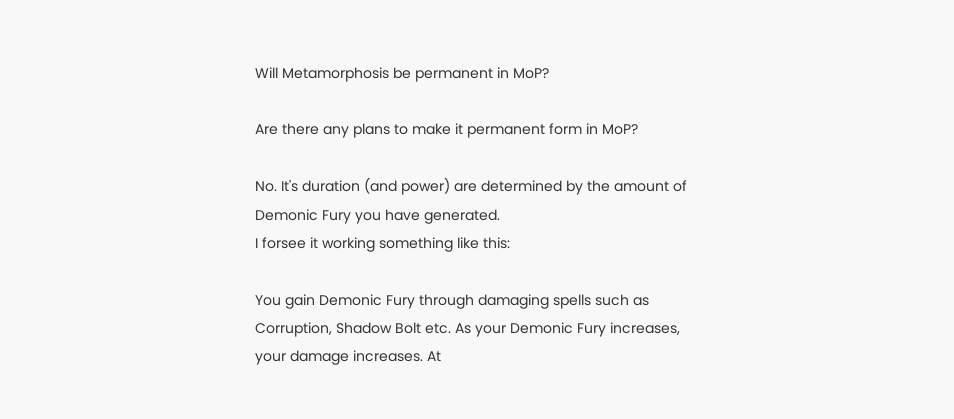Will Metamorphosis be permanent in MoP?

Are there any plans to make it permanent form in MoP?

No. It's duration (and power) are determined by the amount of Demonic Fury you have generated.
I forsee it working something like this:

You gain Demonic Fury through damaging spells such as Corruption, Shadow Bolt etc. As your Demonic Fury increases, your damage increases. At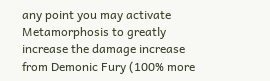any point you may activate Metamorphosis to greatly increase the damage increase from Demonic Fury (100% more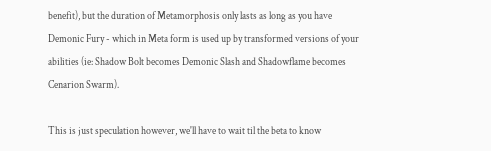benefit), but the duration of Metamorphosis only lasts as long as you have Demonic Fury - which in Meta form is used up by transformed versions of your abilities (ie: Shadow Bolt becomes Demonic Slash and Shadowflame becomes Cenarion Swarm).

This is just speculation however, we'll have to wait til the beta to know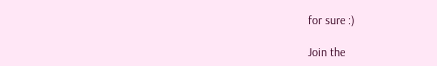for sure :)

Join the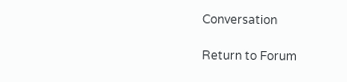Conversation

Return to Forum